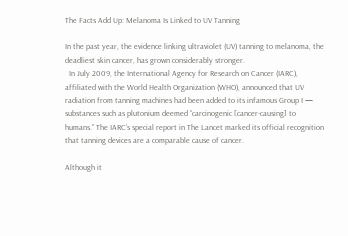The Facts Add Up: Melanoma Is Linked to UV Tanning

In the past year, the evidence linking ultraviolet (UV) tanning to melanoma, the deadliest skin cancer, has grown considerably stronger.
  In July 2009, the International Agency for Research on Cancer (IARC), affiliated with the World Health Organization (WHO), announced that UV radiation from tanning machines had been added to its infamous Group I — substances such as plutonium deemed “carcinogenic [cancer-causing] to humans.” The IARC’s special report in The Lancet marked its official recognition that tanning devices are a comparable cause of cancer.

Although it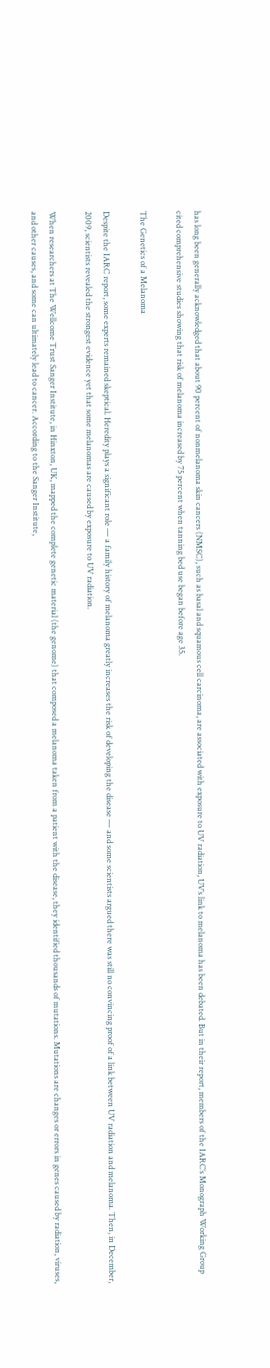has long been generally acknowledged that about 90 percent of nonmelanoma skin cancers (NMSC), such as basal and squamous cell carcinoma, are associated with exposure to UV radiation, UV’s link to melanoma has been debated. But in their report, members of the IARC’s Monograph Working Group cited comprehensive studies showing that risk of melanoma increased by 75 percent when tanning bed use began before age 35.

The Genetics of a Melanoma

Despite the IARC report, some experts remained skeptical. Heredity plays a significant role — a family history of melanoma greatly increases the risk of developing the disease — and some scientists argued there was still no convincing proof of a link between UV radiation and melanoma. Then, in December, 2009, scientists revealed the strongest evidence yet that some melanomas are caused by exposure to UV radiation.

When researchers at The Wellcome Trust Sanger Institute, in Hinxton, UK, mapped the complete genetic material (the genome) that composed a melanoma taken from a patient with the disease, they identified thousands of mutations. Mutations are changes or errors in genes caused by radiation, viruses, and other causes, and some can ultimately lead to cancer. According to the Sanger Institute,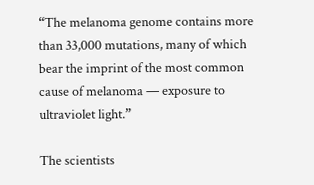“The melanoma genome contains more than 33,000 mutations, many of which bear the imprint of the most common cause of melanoma — exposure to ultraviolet light.”

The scientists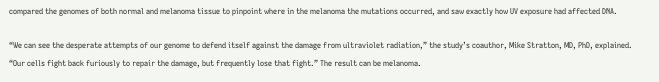compared the genomes of both normal and melanoma tissue to pinpoint where in the melanoma the mutations occurred, and saw exactly how UV exposure had affected DNA.

“We can see the desperate attempts of our genome to defend itself against the damage from ultraviolet radiation,” the study’s coauthor, Mike Stratton, MD, PhD, explained. “Our cells fight back furiously to repair the damage, but frequently lose that fight.” The result can be melanoma.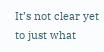It’s not clear yet to just what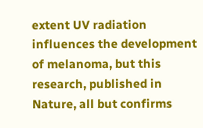extent UV radiation influences the development of melanoma, but this research, published in Nature, all but confirms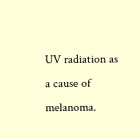UV radiation as a cause of melanoma.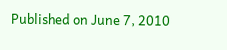Published on June 7, 2010